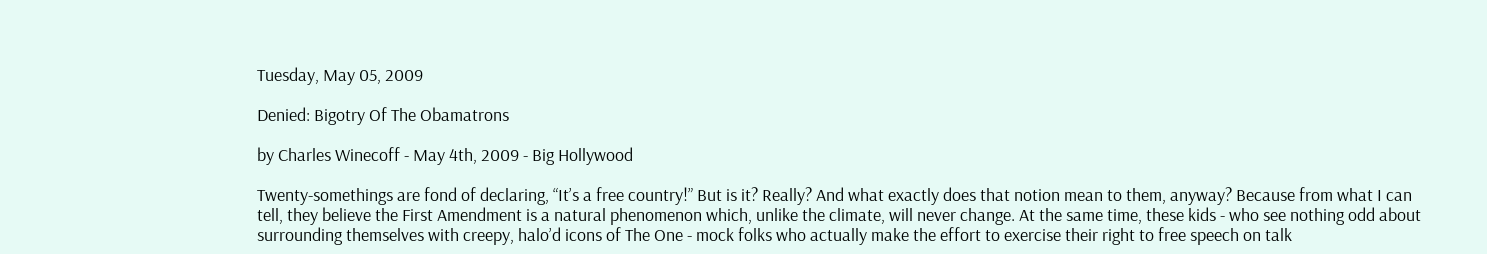Tuesday, May 05, 2009

Denied: Bigotry Of The Obamatrons

by Charles Winecoff - May 4th, 2009 - Big Hollywood

Twenty-somethings are fond of declaring, “It’s a free country!” But is it? Really? And what exactly does that notion mean to them, anyway? Because from what I can tell, they believe the First Amendment is a natural phenomenon which, unlike the climate, will never change. At the same time, these kids - who see nothing odd about surrounding themselves with creepy, halo’d icons of The One - mock folks who actually make the effort to exercise their right to free speech on talk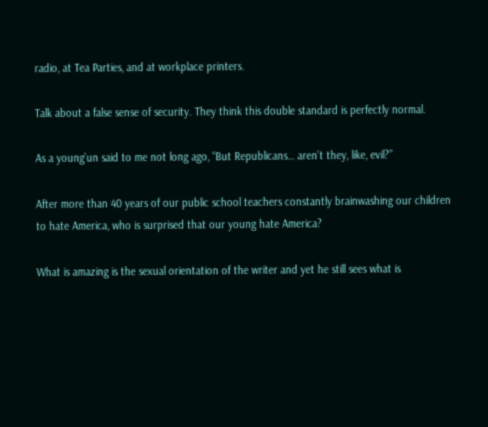radio, at Tea Parties, and at workplace printers.

Talk about a false sense of security. They think this double standard is perfectly normal.

As a young’un said to me not long ago, “But Republicans… aren’t they, like, evil?”

After more than 40 years of our public school teachers constantly brainwashing our children to hate America, who is surprised that our young hate America?

What is amazing is the sexual orientation of the writer and yet he still sees what is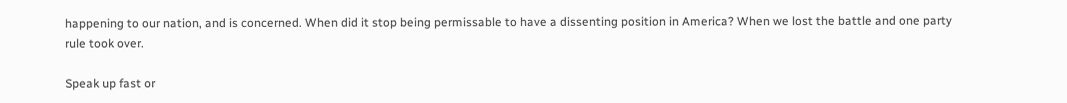happening to our nation, and is concerned. When did it stop being permissable to have a dissenting position in America? When we lost the battle and one party rule took over.

Speak up fast or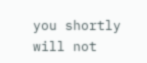you shortly will not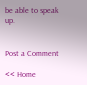be able to speak up.


Post a Comment

<< Home